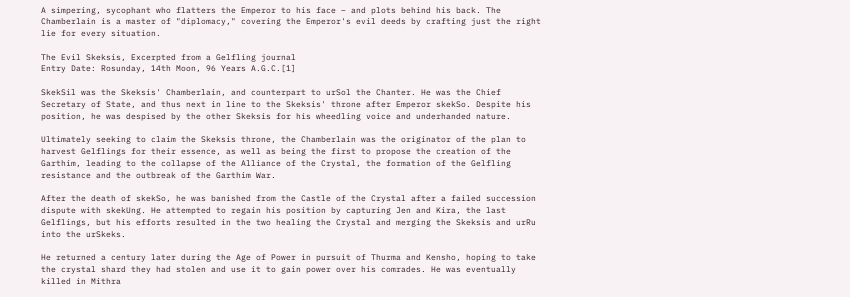A simpering, sycophant who flatters the Emperor to his face – and plots behind his back. The Chamberlain is a master of "diplomacy," covering the Emperor's evil deeds by crafting just the right lie for every situation.

The Evil Skeksis, Excerpted from a Gelfling journal
Entry Date: Rosunday, 14th Moon, 96 Years A.G.C.[1]

SkekSil was the Skeksis' Chamberlain, and counterpart to urSol the Chanter. He was the Chief Secretary of State, and thus next in line to the Skeksis' throne after Emperor skekSo. Despite his position, he was despised by the other Skeksis for his wheedling voice and underhanded nature.

Ultimately seeking to claim the Skeksis throne, the Chamberlain was the originator of the plan to harvest Gelflings for their essence, as well as being the first to propose the creation of the Garthim, leading to the collapse of the Alliance of the Crystal, the formation of the Gelfling resistance and the outbreak of the Garthim War.

After the death of skekSo, he was banished from the Castle of the Crystal after a failed succession dispute with skekUng. He attempted to regain his position by capturing Jen and Kira, the last Gelflings, but his efforts resulted in the two healing the Crystal and merging the Skeksis and urRu into the urSkeks.

He returned a century later during the Age of Power in pursuit of Thurma and Kensho, hoping to take the crystal shard they had stolen and use it to gain power over his comrades. He was eventually killed in Mithra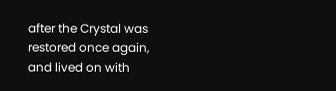after the Crystal was restored once again, and lived on with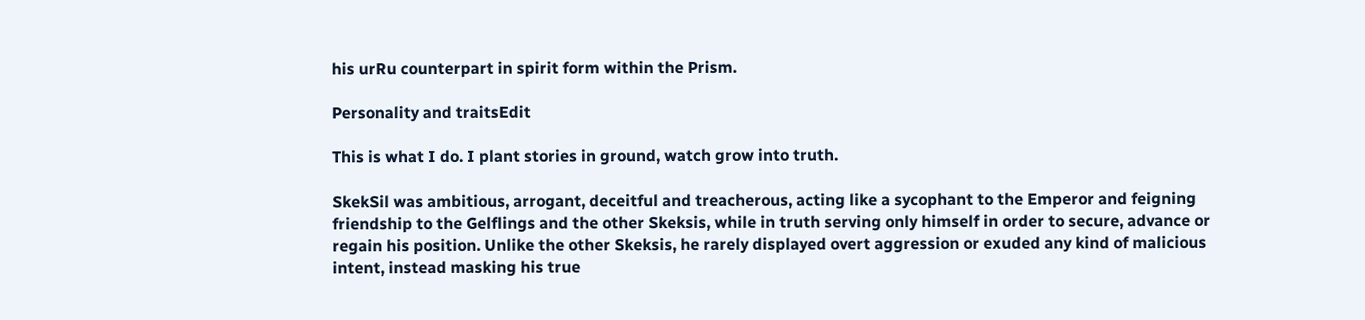his urRu counterpart in spirit form within the Prism.

Personality and traitsEdit

This is what I do. I plant stories in ground, watch grow into truth.

SkekSil was ambitious, arrogant, deceitful and treacherous, acting like a sycophant to the Emperor and feigning friendship to the Gelflings and the other Skeksis, while in truth serving only himself in order to secure, advance or regain his position. Unlike the other Skeksis, he rarely displayed overt aggression or exuded any kind of malicious intent, instead masking his true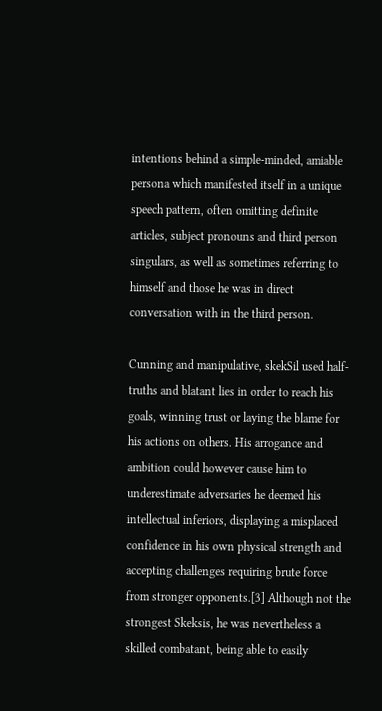intentions behind a simple-minded, amiable persona which manifested itself in a unique speech pattern, often omitting definite articles, subject pronouns and third person singulars, as well as sometimes referring to himself and those he was in direct conversation with in the third person.

Cunning and manipulative, skekSil used half-truths and blatant lies in order to reach his goals, winning trust or laying the blame for his actions on others. His arrogance and ambition could however cause him to underestimate adversaries he deemed his intellectual inferiors, displaying a misplaced confidence in his own physical strength and accepting challenges requiring brute force from stronger opponents.[3] Although not the strongest Skeksis, he was nevertheless a skilled combatant, being able to easily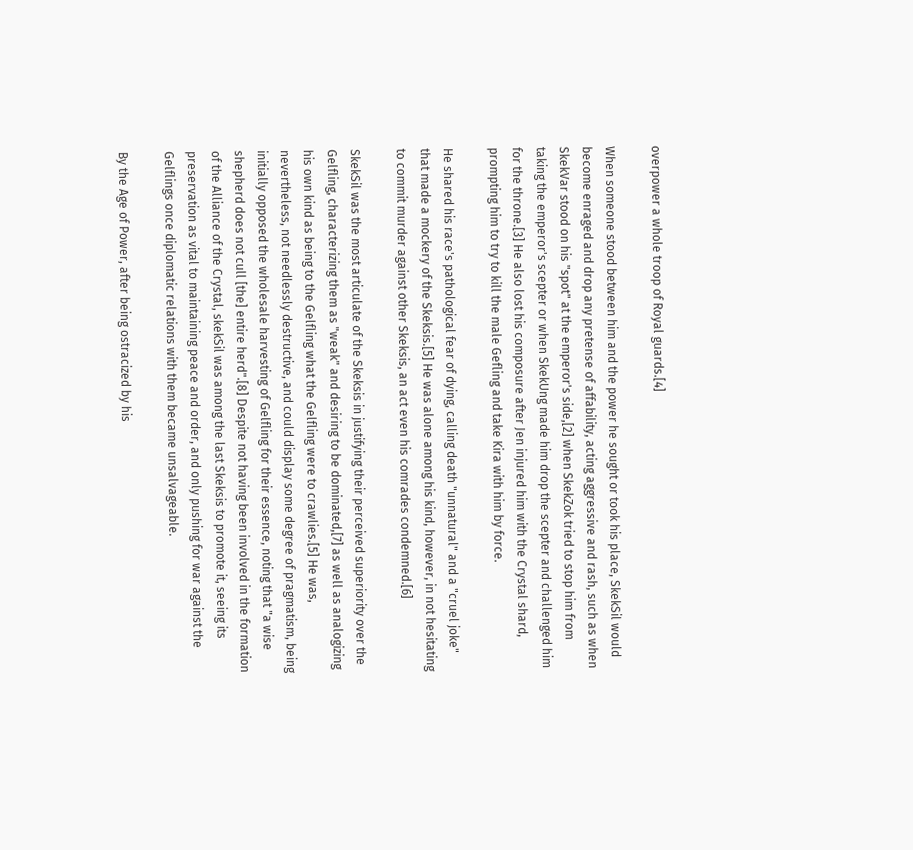overpower a whole troop of Royal guards.[4]

When someone stood between him and the power he sought or took his place, SkekSil would become enraged and drop any pretense of affability, acting aggressive and rash, such as when SkekVar stood on his "spot" at the emperor's side,[2] when SkekZok tried to stop him from taking the emperor's scepter or when SkekUng made him drop the scepter and challenged him for the throne.[3] He also lost his composure after Jen injured him with the Crystal shard, prompting him to try to kill the male Gefling and take Kira with him by force.

He shared his race's pathological fear of dying, calling death "unnatural" and a "cruel joke" that made a mockery of the Skeksis.[5] He was alone among his kind, however, in not hesitating to commit murder against other Skeksis, an act even his comrades condemned.[6]

SkekSil was the most articulate of the Skeksis in justifying their perceived superiority over the Gelfling, characterizing them as "weak" and desiring to be dominated,[7] as well as analogizing his own kind as being to the Gelfling what the Gelfling were to crawlies.[5] He was, nevertheless, not needlessly destructive, and could display some degree of pragmatism, being initially opposed the wholesale harvesting of Gelfling for their essence, noting that "a wise shepherd does not cull [the] entire herd".[8] Despite not having been involved in the formation of the Alliance of the Crystal, skekSil was among the last Skeksis to promote it, seeing its preservation as vital to maintaining peace and order, and only pushing for war against the Gelflings once diplomatic relations with them became unsalvageable.

By the Age of Power, after being ostracized by his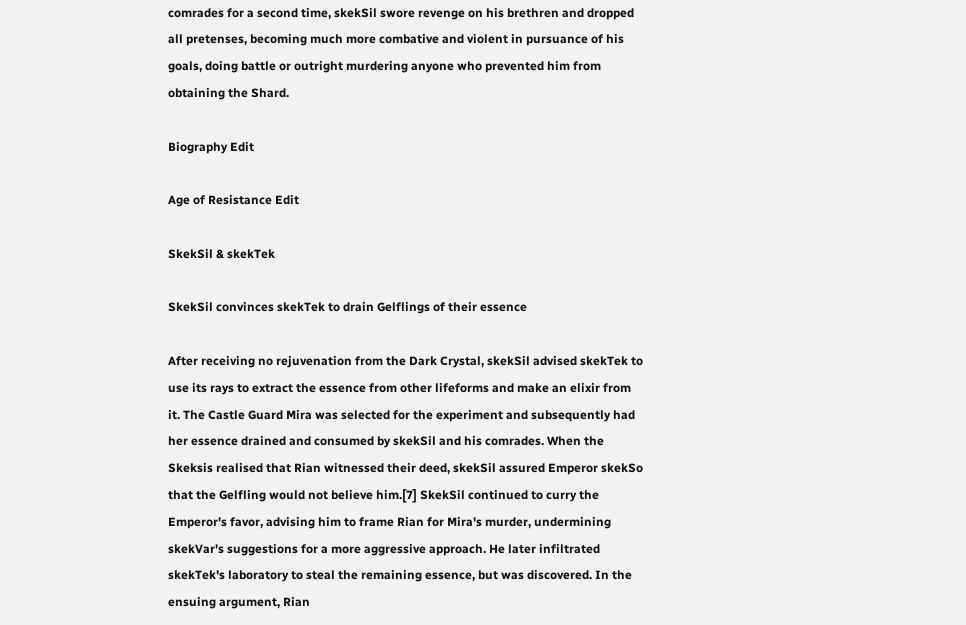comrades for a second time, skekSil swore revenge on his brethren and dropped all pretenses, becoming much more combative and violent in pursuance of his goals, doing battle or outright murdering anyone who prevented him from obtaining the Shard.

Biography Edit

Age of Resistance Edit

SkekSil & skekTek

SkekSil convinces skekTek to drain Gelflings of their essence

After receiving no rejuvenation from the Dark Crystal, skekSil advised skekTek to use its rays to extract the essence from other lifeforms and make an elixir from it. The Castle Guard Mira was selected for the experiment and subsequently had her essence drained and consumed by skekSil and his comrades. When the Skeksis realised that Rian witnessed their deed, skekSil assured Emperor skekSo that the Gelfling would not believe him.[7] SkekSil continued to curry the Emperor's favor, advising him to frame Rian for Mira's murder, undermining skekVar's suggestions for a more aggressive approach. He later infiltrated skekTek's laboratory to steal the remaining essence, but was discovered. In the ensuing argument, Rian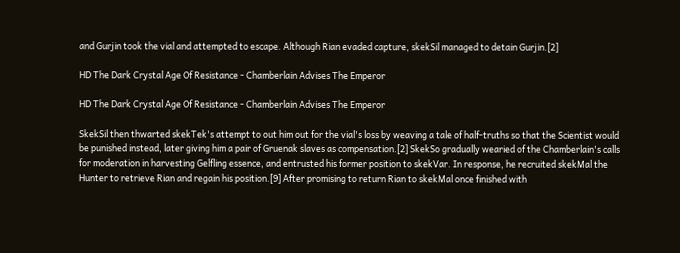and Gurjin took the vial and attempted to escape. Although Rian evaded capture, skekSil managed to detain Gurjin.[2]

HD The Dark Crystal Age Of Resistance - Chamberlain Advises The Emperor

HD The Dark Crystal Age Of Resistance - Chamberlain Advises The Emperor

SkekSil then thwarted skekTek's attempt to out him out for the vial's loss by weaving a tale of half-truths so that the Scientist would be punished instead, later giving him a pair of Gruenak slaves as compensation.[2] SkekSo gradually wearied of the Chamberlain's calls for moderation in harvesting Gelfling essence, and entrusted his former position to skekVar. In response, he recruited skekMal the Hunter to retrieve Rian and regain his position.[9] After promising to return Rian to skekMal once finished with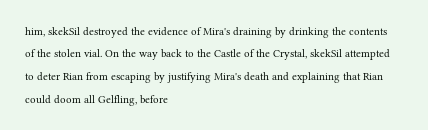him, skekSil destroyed the evidence of Mira's draining by drinking the contents of the stolen vial. On the way back to the Castle of the Crystal, skekSil attempted to deter Rian from escaping by justifying Mira's death and explaining that Rian could doom all Gelfling, before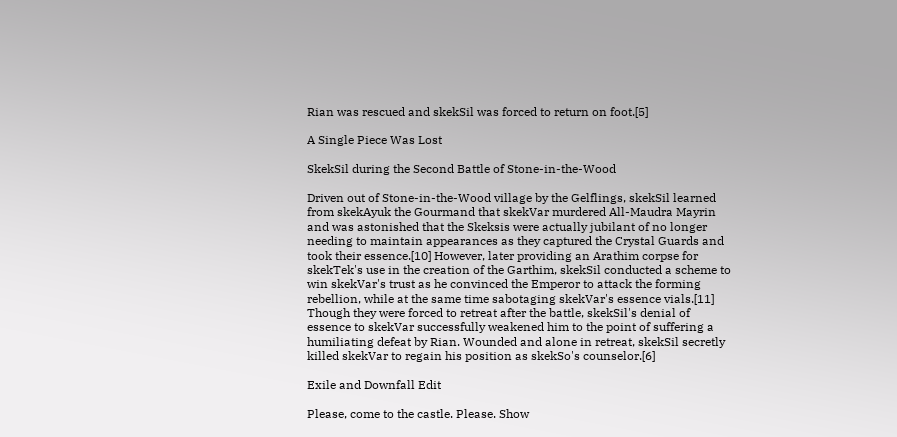Rian was rescued and skekSil was forced to return on foot.[5]

A Single Piece Was Lost

SkekSil during the Second Battle of Stone-in-the-Wood

Driven out of Stone-in-the-Wood village by the Gelflings, skekSil learned from skekAyuk the Gourmand that skekVar murdered All-Maudra Mayrin and was astonished that the Skeksis were actually jubilant of no longer needing to maintain appearances as they captured the Crystal Guards and took their essence.[10] However, later providing an Arathim corpse for skekTek's use in the creation of the Garthim, skekSil conducted a scheme to win skekVar's trust as he convinced the Emperor to attack the forming rebellion, while at the same time sabotaging skekVar's essence vials.[11] Though they were forced to retreat after the battle, skekSil's denial of essence to skekVar successfully weakened him to the point of suffering a humiliating defeat by Rian. Wounded and alone in retreat, skekSil secretly killed skekVar to regain his position as skekSo's counselor.[6]

Exile and Downfall Edit

Please, come to the castle. Please. Show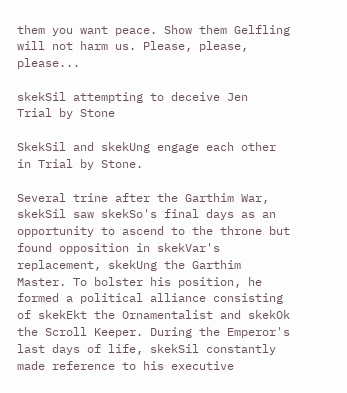them you want peace. Show them Gelfling will not harm us. Please, please, please...

skekSil attempting to deceive Jen
Trial by Stone

SkekSil and skekUng engage each other in Trial by Stone.

Several trine after the Garthim War, skekSil saw skekSo's final days as an opportunity to ascend to the throne but found opposition in skekVar's replacement, skekUng the Garthim Master. To bolster his position, he formed a political alliance consisting of skekEkt the Ornamentalist and skekOk the Scroll Keeper. During the Emperor's last days of life, skekSil constantly made reference to his executive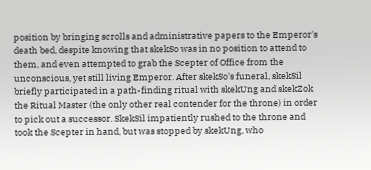position by bringing scrolls and administrative papers to the Emperor's death bed, despite knowing that skekSo was in no position to attend to them, and even attempted to grab the Scepter of Office from the unconscious, yet still living Emperor. After skekSo's funeral, skekSil briefly participated in a path-finding ritual with skekUng and skekZok the Ritual Master (the only other real contender for the throne) in order to pick out a successor. SkekSil impatiently rushed to the throne and took the Scepter in hand, but was stopped by skekUng, who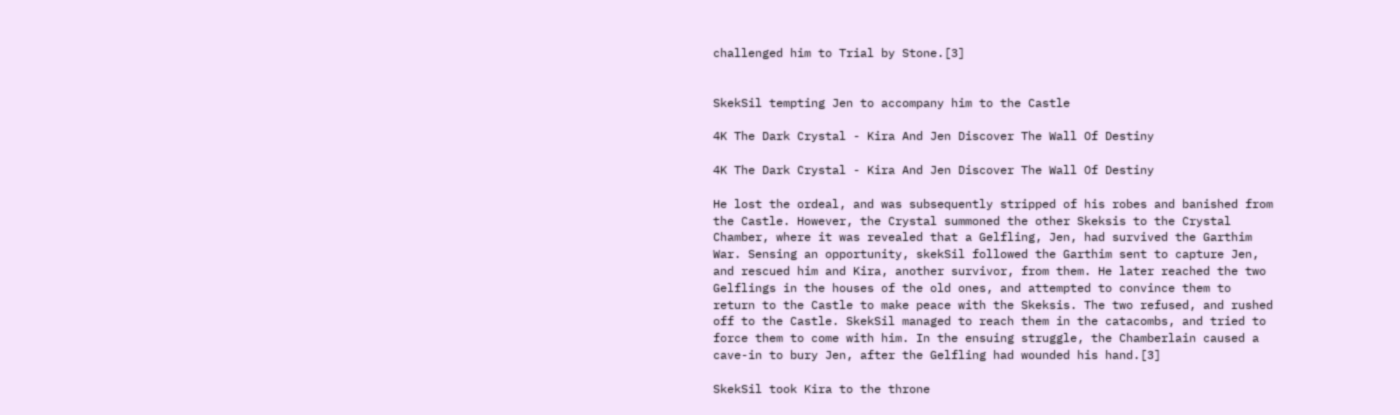challenged him to Trial by Stone.[3]


SkekSil tempting Jen to accompany him to the Castle

4K The Dark Crystal - Kira And Jen Discover The Wall Of Destiny

4K The Dark Crystal - Kira And Jen Discover The Wall Of Destiny

He lost the ordeal, and was subsequently stripped of his robes and banished from the Castle. However, the Crystal summoned the other Skeksis to the Crystal Chamber, where it was revealed that a Gelfling, Jen, had survived the Garthim War. Sensing an opportunity, skekSil followed the Garthim sent to capture Jen, and rescued him and Kira, another survivor, from them. He later reached the two Gelflings in the houses of the old ones, and attempted to convince them to return to the Castle to make peace with the Skeksis. The two refused, and rushed off to the Castle. SkekSil managed to reach them in the catacombs, and tried to force them to come with him. In the ensuing struggle, the Chamberlain caused a cave-in to bury Jen, after the Gelfling had wounded his hand.[3]

SkekSil took Kira to the throne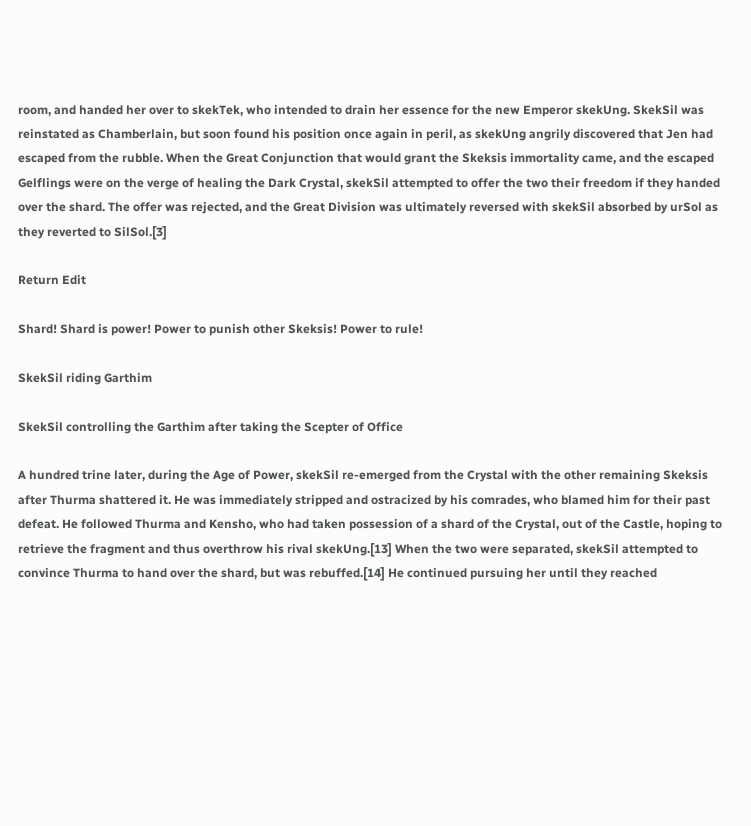room, and handed her over to skekTek, who intended to drain her essence for the new Emperor skekUng. SkekSil was reinstated as Chamberlain, but soon found his position once again in peril, as skekUng angrily discovered that Jen had escaped from the rubble. When the Great Conjunction that would grant the Skeksis immortality came, and the escaped Gelflings were on the verge of healing the Dark Crystal, skekSil attempted to offer the two their freedom if they handed over the shard. The offer was rejected, and the Great Division was ultimately reversed with skekSil absorbed by urSol as they reverted to SilSol.[3]

Return Edit

Shard! Shard is power! Power to punish other Skeksis! Power to rule!

SkekSil riding Garthim

SkekSil controlling the Garthim after taking the Scepter of Office

A hundred trine later, during the Age of Power, skekSil re-emerged from the Crystal with the other remaining Skeksis after Thurma shattered it. He was immediately stripped and ostracized by his comrades, who blamed him for their past defeat. He followed Thurma and Kensho, who had taken possession of a shard of the Crystal, out of the Castle, hoping to retrieve the fragment and thus overthrow his rival skekUng.[13] When the two were separated, skekSil attempted to convince Thurma to hand over the shard, but was rebuffed.[14] He continued pursuing her until they reached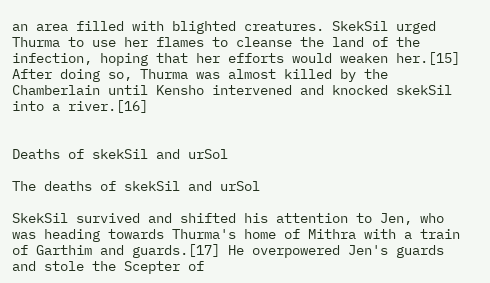an area filled with blighted creatures. SkekSil urged Thurma to use her flames to cleanse the land of the infection, hoping that her efforts would weaken her.[15] After doing so, Thurma was almost killed by the Chamberlain until Kensho intervened and knocked skekSil into a river.[16]


Deaths of skekSil and urSol

The deaths of skekSil and urSol

SkekSil survived and shifted his attention to Jen, who was heading towards Thurma's home of Mithra with a train of Garthim and guards.[17] He overpowered Jen's guards and stole the Scepter of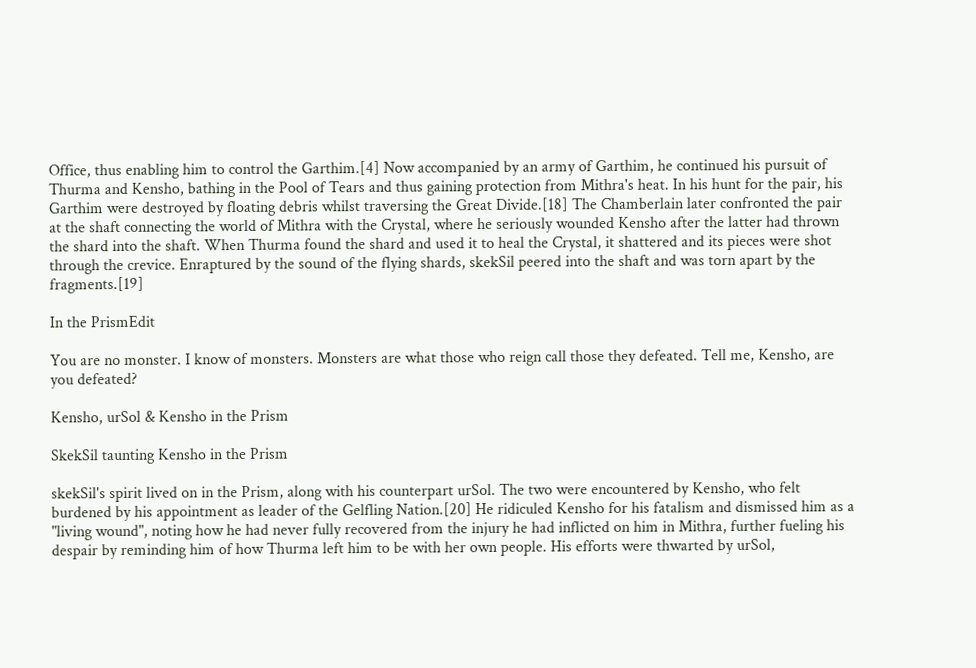Office, thus enabling him to control the Garthim.[4] Now accompanied by an army of Garthim, he continued his pursuit of Thurma and Kensho, bathing in the Pool of Tears and thus gaining protection from Mithra's heat. In his hunt for the pair, his Garthim were destroyed by floating debris whilst traversing the Great Divide.[18] The Chamberlain later confronted the pair at the shaft connecting the world of Mithra with the Crystal, where he seriously wounded Kensho after the latter had thrown the shard into the shaft. When Thurma found the shard and used it to heal the Crystal, it shattered and its pieces were shot through the crevice. Enraptured by the sound of the flying shards, skekSil peered into the shaft and was torn apart by the fragments.[19]

In the PrismEdit

You are no monster. I know of monsters. Monsters are what those who reign call those they defeated. Tell me, Kensho, are you defeated?

Kensho, urSol & Kensho in the Prism

SkekSil taunting Kensho in the Prism

skekSil's spirit lived on in the Prism, along with his counterpart urSol. The two were encountered by Kensho, who felt burdened by his appointment as leader of the Gelfling Nation.[20] He ridiculed Kensho for his fatalism and dismissed him as a "living wound", noting how he had never fully recovered from the injury he had inflicted on him in Mithra, further fueling his despair by reminding him of how Thurma left him to be with her own people. His efforts were thwarted by urSol,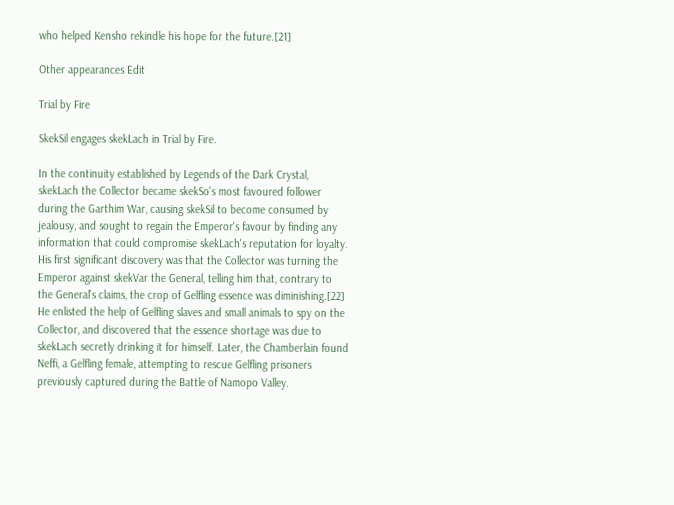who helped Kensho rekindle his hope for the future.[21]

Other appearances Edit

Trial by Fire

SkekSil engages skekLach in Trial by Fire.

In the continuity established by Legends of the Dark Crystal, skekLach the Collector became skekSo's most favoured follower during the Garthim War, causing skekSil to become consumed by jealousy, and sought to regain the Emperor's favour by finding any information that could compromise skekLach's reputation for loyalty. His first significant discovery was that the Collector was turning the Emperor against skekVar the General, telling him that, contrary to the General's claims, the crop of Gelfling essence was diminishing.[22] He enlisted the help of Gelfling slaves and small animals to spy on the Collector, and discovered that the essence shortage was due to skekLach secretly drinking it for himself. Later, the Chamberlain found Neffi, a Gelfling female, attempting to rescue Gelfling prisoners previously captured during the Battle of Namopo Valley.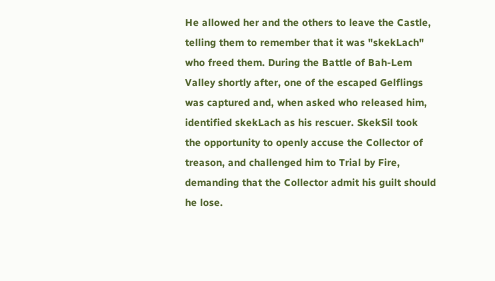He allowed her and the others to leave the Castle, telling them to remember that it was "skekLach" who freed them. During the Battle of Bah-Lem Valley shortly after, one of the escaped Gelflings was captured and, when asked who released him, identified skekLach as his rescuer. SkekSil took the opportunity to openly accuse the Collector of treason, and challenged him to Trial by Fire, demanding that the Collector admit his guilt should he lose.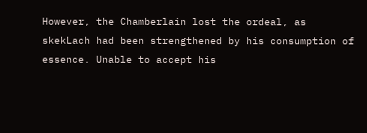However, the Chamberlain lost the ordeal, as skekLach had been strengthened by his consumption of essence. Unable to accept his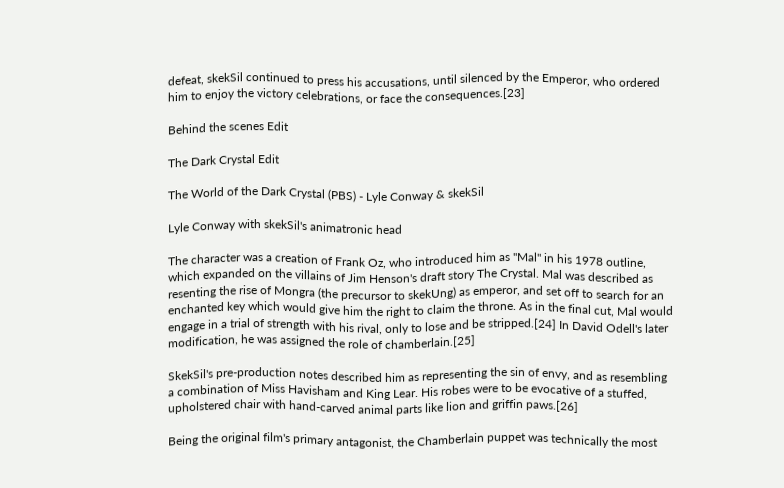defeat, skekSil continued to press his accusations, until silenced by the Emperor, who ordered him to enjoy the victory celebrations, or face the consequences.[23]

Behind the scenes Edit

The Dark Crystal Edit

The World of the Dark Crystal (PBS) - Lyle Conway & skekSil

Lyle Conway with skekSil's animatronic head

The character was a creation of Frank Oz, who introduced him as "Mal" in his 1978 outline, which expanded on the villains of Jim Henson's draft story The Crystal. Mal was described as resenting the rise of Mongra (the precursor to skekUng) as emperor, and set off to search for an enchanted key which would give him the right to claim the throne. As in the final cut, Mal would engage in a trial of strength with his rival, only to lose and be stripped.[24] In David Odell's later modification, he was assigned the role of chamberlain.[25]

SkekSil's pre-production notes described him as representing the sin of envy, and as resembling a combination of Miss Havisham and King Lear. His robes were to be evocative of a stuffed, upholstered chair with hand-carved animal parts like lion and griffin paws.[26]

Being the original film's primary antagonist, the Chamberlain puppet was technically the most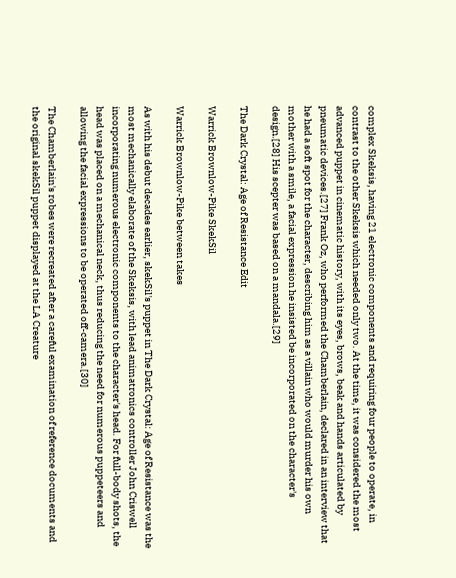complex Skeksis, having 21 electronic components and requiring four people to operate, in contrast to the other Skeksis which needed only two. At the time, it was considered the most advanced puppet in cinematic history, with its eyes, brows, beak and hands articulated by pneumatic devices.[27] Frank Oz, who performed the Chamberlain, declared in an interview that he had a soft spot for the character, describing him as a villain who would murder his own mother with a smile, a facial expression he insisted be incorporated on the character's design.[28] His scepter was based on a mandala.[29]

The Dark Crystal: Age of Resistance Edit

Warrick Brownlow-Pike SkekSil

Warrick Brownlow-Pike between takes

As with his debut decades earlier, skekSil's puppet in The Dark Crystal: Age of Resistance was the most mechanically elaborate of the Skeksis, with lead animatronics controller John Criswell incorporating numerous electronic components to the character's head. For full-body shots, the head was placed on a mechanical neck, thus reducing the need for numerous puppeteers and allowing the facial expressions to be operated off-camera.[30]

The Chamberlain's robes were recreated after a careful examination of reference documents and the original skekSil puppet displayed at the LA Creature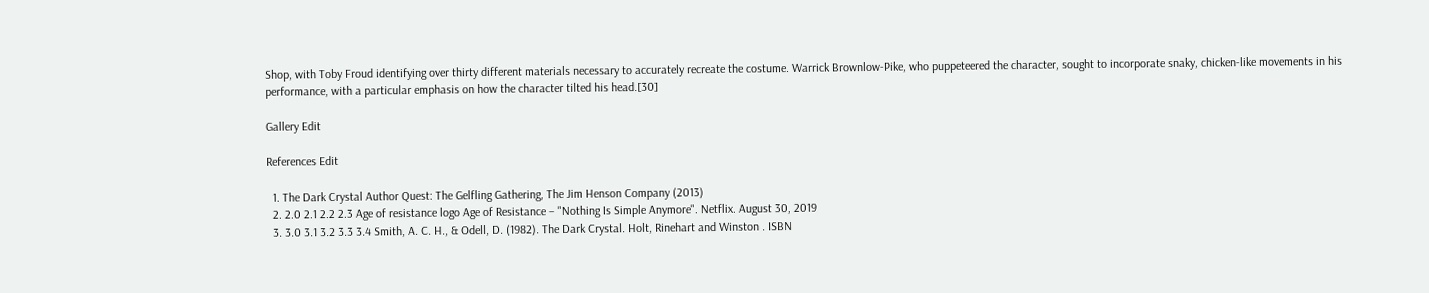Shop, with Toby Froud identifying over thirty different materials necessary to accurately recreate the costume. Warrick Brownlow-Pike, who puppeteered the character, sought to incorporate snaky, chicken-like movements in his performance, with a particular emphasis on how the character tilted his head.[30]

Gallery Edit

References Edit

  1. The Dark Crystal Author Quest: The Gelfling Gathering, The Jim Henson Company (2013)
  2. 2.0 2.1 2.2 2.3 Age of resistance logo Age of Resistance – "Nothing Is Simple Anymore". Netflix. August 30, 2019
  3. 3.0 3.1 3.2 3.3 3.4 Smith, A. C. H., & Odell, D. (1982). The Dark Crystal. Holt, Rinehart and Winston . ISBN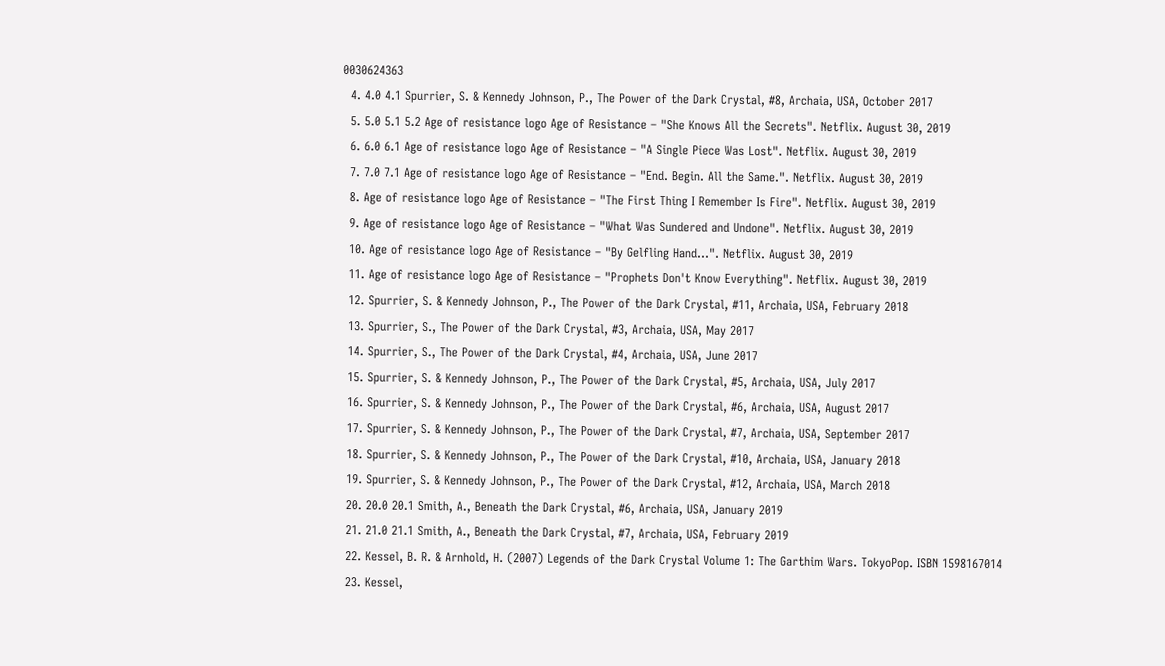0030624363
  4. 4.0 4.1 Spurrier, S. & Kennedy Johnson, P., The Power of the Dark Crystal, #8, Archaia, USA, October 2017
  5. 5.0 5.1 5.2 Age of resistance logo Age of Resistance – "She Knows All the Secrets". Netflix. August 30, 2019
  6. 6.0 6.1 Age of resistance logo Age of Resistance – "A Single Piece Was Lost". Netflix. August 30, 2019
  7. 7.0 7.1 Age of resistance logo Age of Resistance – "End. Begin. All the Same.". Netflix. August 30, 2019
  8. Age of resistance logo Age of Resistance – "The First Thing I Remember Is Fire". Netflix. August 30, 2019
  9. Age of resistance logo Age of Resistance – "What Was Sundered and Undone". Netflix. August 30, 2019
  10. Age of resistance logo Age of Resistance – "By Gelfling Hand...". Netflix. August 30, 2019
  11. Age of resistance logo Age of Resistance – "Prophets Don't Know Everything". Netflix. August 30, 2019
  12. Spurrier, S. & Kennedy Johnson, P., The Power of the Dark Crystal, #11, Archaia, USA, February 2018
  13. Spurrier, S., The Power of the Dark Crystal, #3, Archaia, USA, May 2017
  14. Spurrier, S., The Power of the Dark Crystal, #4, Archaia, USA, June 2017
  15. Spurrier, S. & Kennedy Johnson, P., The Power of the Dark Crystal, #5, Archaia, USA, July 2017
  16. Spurrier, S. & Kennedy Johnson, P., The Power of the Dark Crystal, #6, Archaia, USA, August 2017
  17. Spurrier, S. & Kennedy Johnson, P., The Power of the Dark Crystal, #7, Archaia, USA, September 2017
  18. Spurrier, S. & Kennedy Johnson, P., The Power of the Dark Crystal, #10, Archaia, USA, January 2018
  19. Spurrier, S. & Kennedy Johnson, P., The Power of the Dark Crystal, #12, Archaia, USA, March 2018
  20. 20.0 20.1 Smith, A., Beneath the Dark Crystal, #6, Archaia, USA, January 2019
  21. 21.0 21.1 Smith, A., Beneath the Dark Crystal, #7, Archaia, USA, February 2019
  22. Kessel, B. R. & Arnhold, H. (2007) Legends of the Dark Crystal Volume 1: The Garthim Wars. TokyoPop. ISBN 1598167014
  23. Kessel,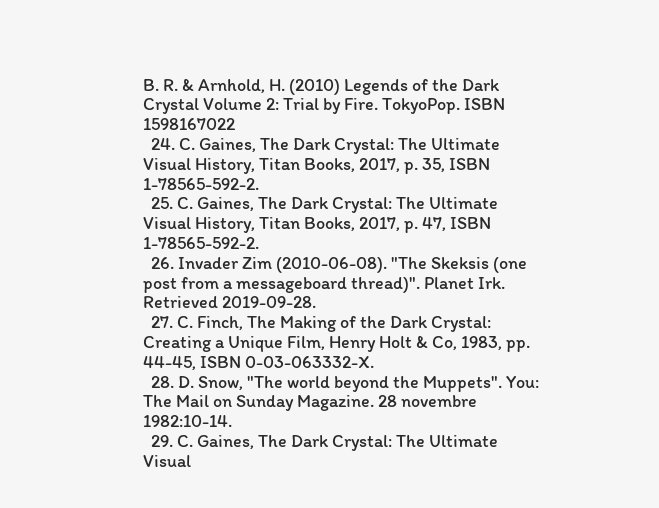B. R. & Arnhold, H. (2010) Legends of the Dark Crystal Volume 2: Trial by Fire. TokyoPop. ISBN 1598167022
  24. C. Gaines, The Dark Crystal: The Ultimate Visual History, Titan Books, 2017, p. 35, ISBN 1-78565-592-2.
  25. C. Gaines, The Dark Crystal: The Ultimate Visual History, Titan Books, 2017, p. 47, ISBN 1-78565-592-2.
  26. Invader Zim (2010-06-08). "The Skeksis (one post from a messageboard thread)". Planet Irk. Retrieved 2019-09-28.
  27. C. Finch, The Making of the Dark Crystal: Creating a Unique Film, Henry Holt & Co, 1983, pp. 44-45, ISBN 0-03-063332-X.
  28. D. Snow, "The world beyond the Muppets". You: The Mail on Sunday Magazine. 28 novembre 1982:10-14.
  29. C. Gaines, The Dark Crystal: The Ultimate Visual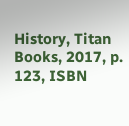History, Titan Books, 2017, p. 123, ISBN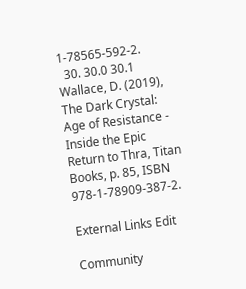1-78565-592-2.
  30. 30.0 30.1 Wallace, D. (2019), The Dark Crystal: Age of Resistance - Inside the Epic Return to Thra, Titan Books, p. 85, ISBN 978-1-78909-387-2.

External Links Edit

Community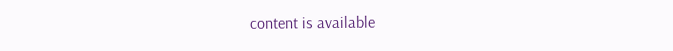content is available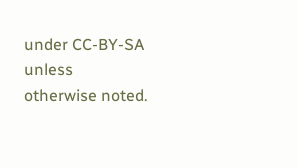under CC-BY-SA unless otherwise noted.